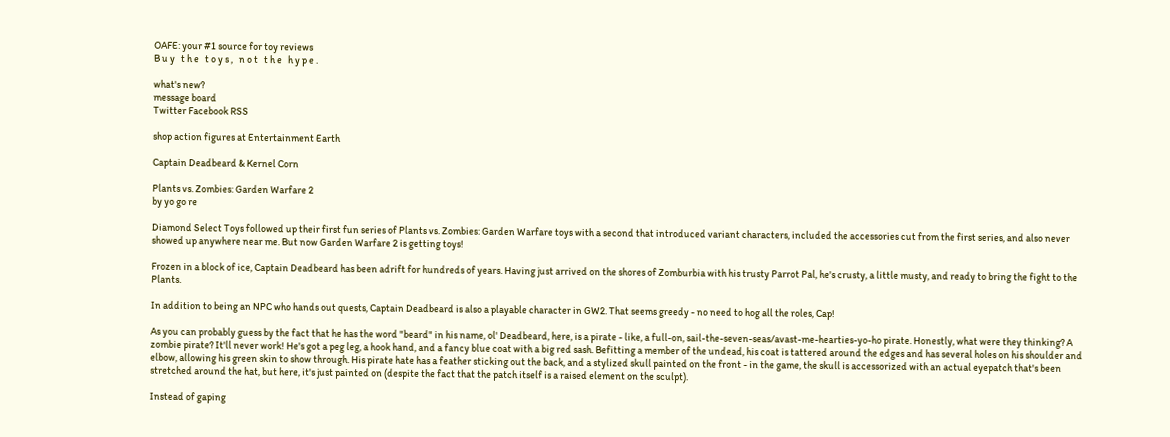OAFE: your #1 source for toy reviews
B u y   t h e   t o y s ,   n o t   t h e   h y p e .

what's new?
message board
Twitter Facebook RSS

shop action figures at Entertainment Earth

Captain Deadbeard & Kernel Corn

Plants vs. Zombies: Garden Warfare 2
by yo go re

Diamond Select Toys followed up their first fun series of Plants vs. Zombies: Garden Warfare toys with a second that introduced variant characters, included the accessories cut from the first series, and also never showed up anywhere near me. But now Garden Warfare 2 is getting toys!

Frozen in a block of ice, Captain Deadbeard has been adrift for hundreds of years. Having just arrived on the shores of Zomburbia with his trusty Parrot Pal, he's crusty, a little musty, and ready to bring the fight to the Plants.

In addition to being an NPC who hands out quests, Captain Deadbeard is also a playable character in GW2. That seems greedy - no need to hog all the roles, Cap!

As you can probably guess by the fact that he has the word "beard" in his name, ol' Deadbeard, here, is a pirate - like, a full-on, sail-the-seven-seas/avast-me-hearties-yo-ho pirate. Honestly, what were they thinking? A zombie pirate? It'll never work! He's got a peg leg, a hook hand, and a fancy blue coat with a big red sash. Befitting a member of the undead, his coat is tattered around the edges and has several holes on his shoulder and elbow, allowing his green skin to show through. His pirate hate has a feather sticking out the back, and a stylized skull painted on the front - in the game, the skull is accessorized with an actual eyepatch that's been stretched around the hat, but here, it's just painted on (despite the fact that the patch itself is a raised element on the sculpt).

Instead of gaping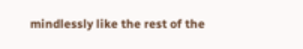mindlessly like the rest of the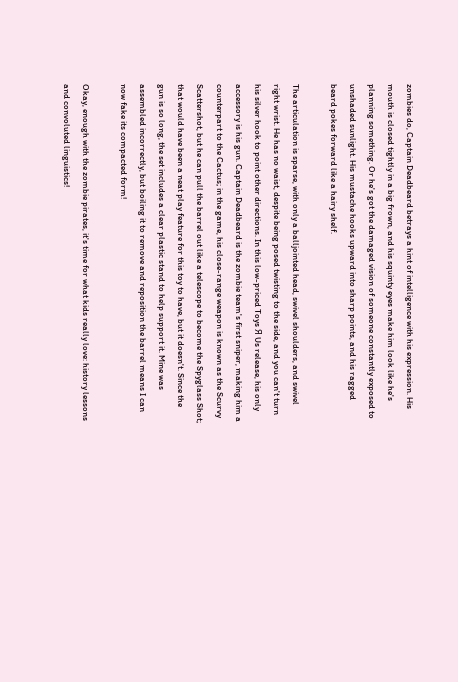zombies do, Captain Deadbeard betrays a hint of intelligence with his expression. His mouth is closed tightly in a big frown, and his squinty eyes make him look like he's planning something. Or he's got the damaged vision of someone constantly exposed to unshaded sunlight. His mustache hooks upward into sharp points, and his ragged beard pokes forward like a hairy shelf.

The articulation is sparse, with only a balljointed head, swivel shoulders, and swivel right wrist. He has no waist, despite being posed twisting to the side, and you can't turn his silver hook to point other directions. In this low-priced Toys Я Us release, his only accessory is his gun. Captain Deadbeard is the zombie team's first sniper, making him a counterpart to the Cactus; in the game, his close-range weapon is known as the Scurvy Scattershot, but he can pull the barrel out like a telescope to become the Spyglass Shot; that would have been a neat play feature for this toy to have, but it doesn't. Since the gun is so long, the set includes a clear plastic stand to help support it. Mine was assembled incorrectly, but boiling it to remove and reposition the barrel means I can now fake its compacted form!

Okay, enough with the zombie pirates, it's time for what kids really love: history lessons and convoluted linguistics!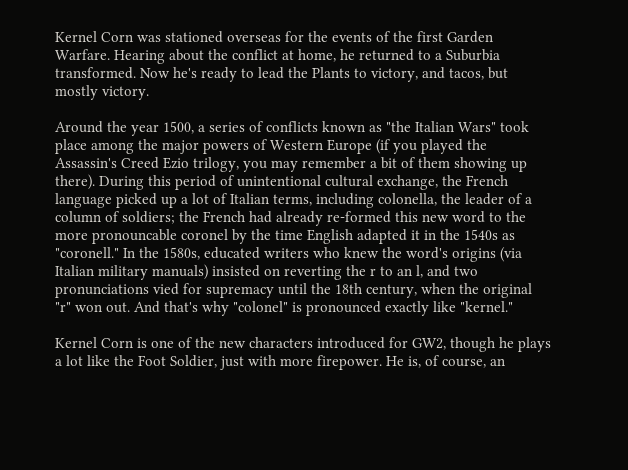Kernel Corn was stationed overseas for the events of the first Garden Warfare. Hearing about the conflict at home, he returned to a Suburbia transformed. Now he's ready to lead the Plants to victory, and tacos, but mostly victory.

Around the year 1500, a series of conflicts known as "the Italian Wars" took place among the major powers of Western Europe (if you played the Assassin's Creed Ezio trilogy, you may remember a bit of them showing up there). During this period of unintentional cultural exchange, the French language picked up a lot of Italian terms, including colonella, the leader of a column of soldiers; the French had already re-formed this new word to the more pronouncable coronel by the time English adapted it in the 1540s as "coronell." In the 1580s, educated writers who knew the word's origins (via Italian military manuals) insisted on reverting the r to an l, and two pronunciations vied for supremacy until the 18th century, when the original "r" won out. And that's why "colonel" is pronounced exactly like "kernel."

Kernel Corn is one of the new characters introduced for GW2, though he plays a lot like the Foot Soldier, just with more firepower. He is, of course, an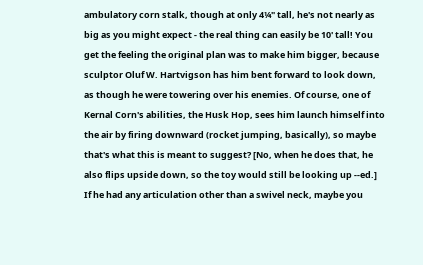ambulatory corn stalk, though at only 4¼" tall, he's not nearly as big as you might expect - the real thing can easily be 10' tall! You get the feeling the original plan was to make him bigger, because sculptor Oluf W. Hartvigson has him bent forward to look down, as though he were towering over his enemies. Of course, one of Kernal Corn's abilities, the Husk Hop, sees him launch himself into the air by firing downward (rocket jumping, basically), so maybe that's what this is meant to suggest? [No, when he does that, he also flips upside down, so the toy would still be looking up --ed.] If he had any articulation other than a swivel neck, maybe you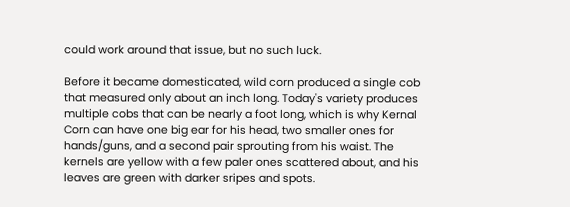could work around that issue, but no such luck.

Before it became domesticated, wild corn produced a single cob that measured only about an inch long. Today's variety produces multiple cobs that can be nearly a foot long, which is why Kernal Corn can have one big ear for his head, two smaller ones for hands/guns, and a second pair sprouting from his waist. The kernels are yellow with a few paler ones scattered about, and his leaves are green with darker sripes and spots.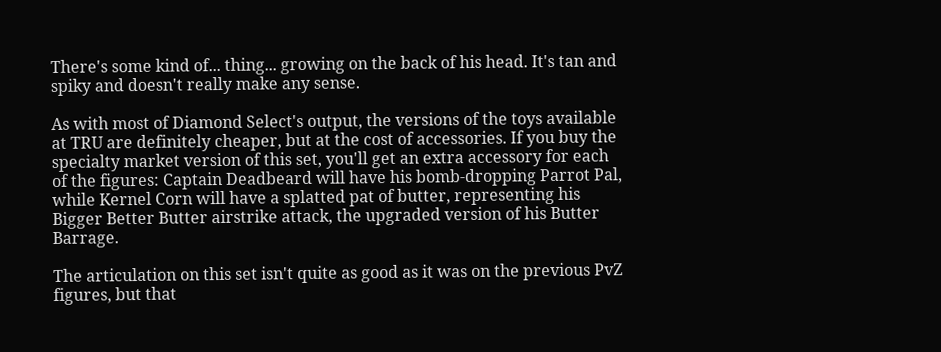There's some kind of... thing... growing on the back of his head. It's tan and spiky and doesn't really make any sense.

As with most of Diamond Select's output, the versions of the toys available at TRU are definitely cheaper, but at the cost of accessories. If you buy the specialty market version of this set, you'll get an extra accessory for each of the figures: Captain Deadbeard will have his bomb-dropping Parrot Pal, while Kernel Corn will have a splatted pat of butter, representing his Bigger Better Butter airstrike attack, the upgraded version of his Butter Barrage.

The articulation on this set isn't quite as good as it was on the previous PvZ figures, but that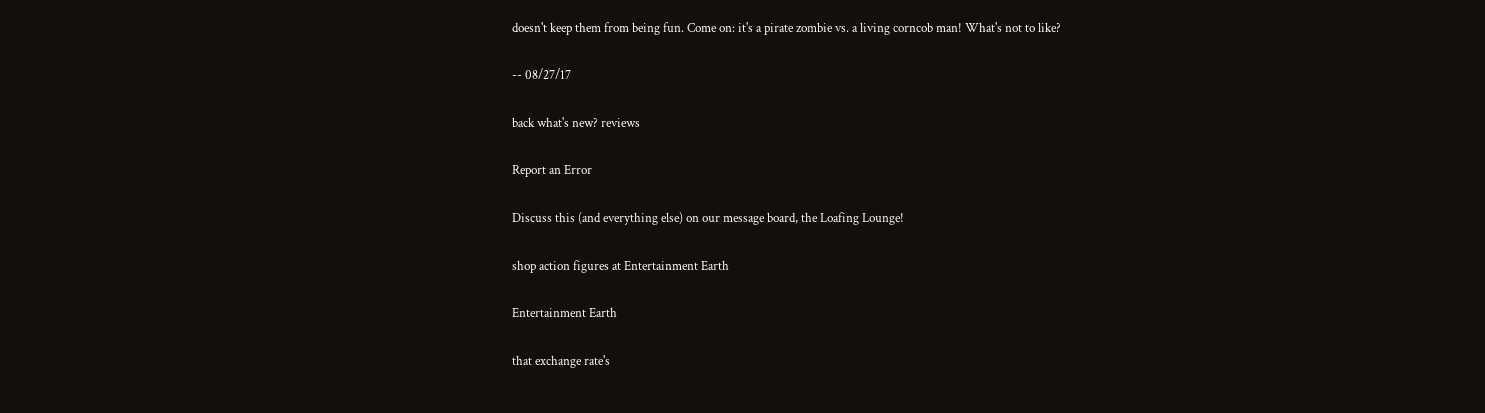doesn't keep them from being fun. Come on: it's a pirate zombie vs. a living corncob man! What's not to like?

-- 08/27/17

back what's new? reviews

Report an Error

Discuss this (and everything else) on our message board, the Loafing Lounge!

shop action figures at Entertainment Earth

Entertainment Earth

that exchange rate's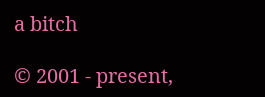a bitch

© 2001 - present,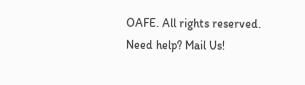OAFE. All rights reserved.
Need help? Mail Us!